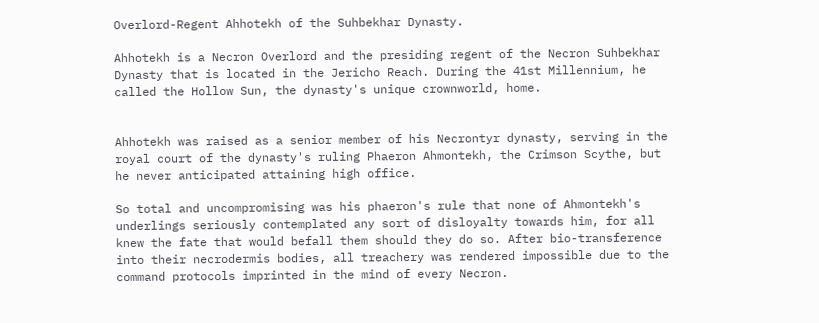Overlord-Regent Ahhotekh of the Suhbekhar Dynasty.

Ahhotekh is a Necron Overlord and the presiding regent of the Necron Suhbekhar Dynasty that is located in the Jericho Reach. During the 41st Millennium, he called the Hollow Sun, the dynasty's unique crownworld, home.


Ahhotekh was raised as a senior member of his Necrontyr dynasty, serving in the royal court of the dynasty's ruling Phaeron Ahmontekh, the Crimson Scythe, but he never anticipated attaining high office.

So total and uncompromising was his phaeron's rule that none of Ahmontekh's underlings seriously contemplated any sort of disloyalty towards him, for all knew the fate that would befall them should they do so. After bio-transference into their necrodermis bodies, all treachery was rendered impossible due to the command protocols imprinted in the mind of every Necron.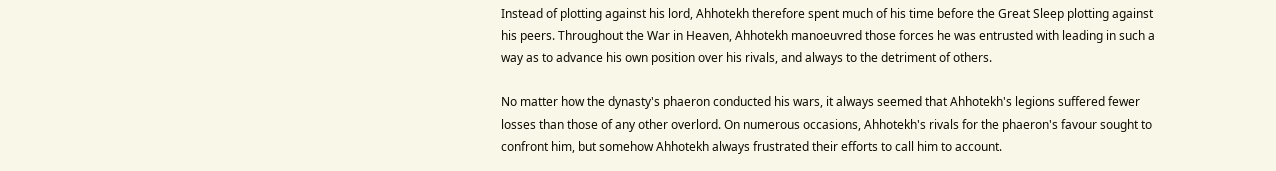Instead of plotting against his lord, Ahhotekh therefore spent much of his time before the Great Sleep plotting against his peers. Throughout the War in Heaven, Ahhotekh manoeuvred those forces he was entrusted with leading in such a way as to advance his own position over his rivals, and always to the detriment of others.

No matter how the dynasty's phaeron conducted his wars, it always seemed that Ahhotekh's legions suffered fewer losses than those of any other overlord. On numerous occasions, Ahhotekh's rivals for the phaeron's favour sought to confront him, but somehow Ahhotekh always frustrated their efforts to call him to account.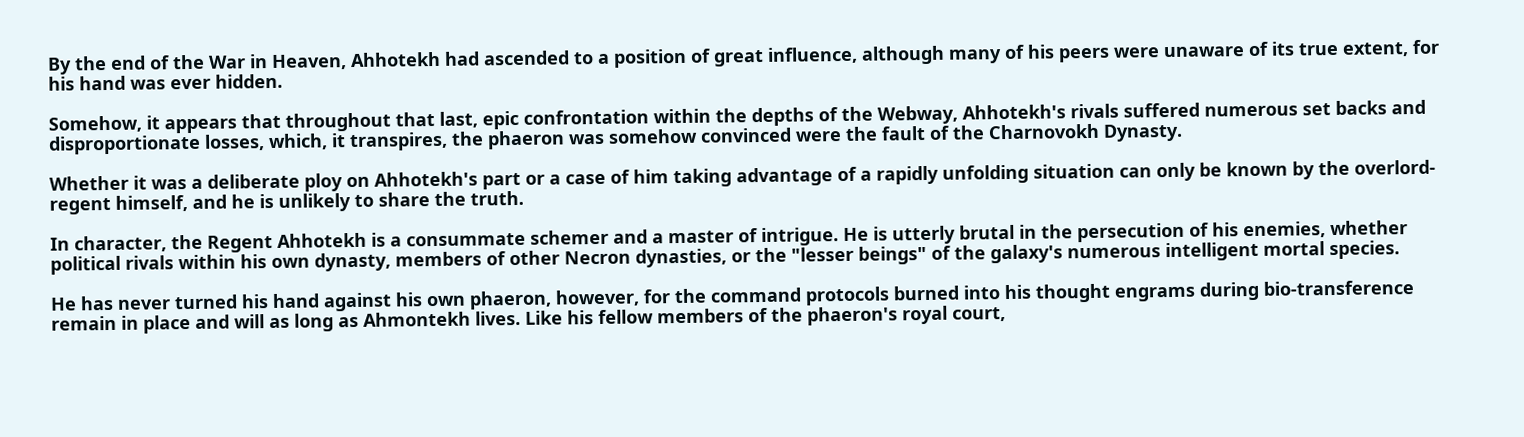By the end of the War in Heaven, Ahhotekh had ascended to a position of great influence, although many of his peers were unaware of its true extent, for his hand was ever hidden.

Somehow, it appears that throughout that last, epic confrontation within the depths of the Webway, Ahhotekh's rivals suffered numerous set backs and disproportionate losses, which, it transpires, the phaeron was somehow convinced were the fault of the Charnovokh Dynasty.

Whether it was a deliberate ploy on Ahhotekh's part or a case of him taking advantage of a rapidly unfolding situation can only be known by the overlord-regent himself, and he is unlikely to share the truth.

In character, the Regent Ahhotekh is a consummate schemer and a master of intrigue. He is utterly brutal in the persecution of his enemies, whether political rivals within his own dynasty, members of other Necron dynasties, or the "lesser beings" of the galaxy's numerous intelligent mortal species.

He has never turned his hand against his own phaeron, however, for the command protocols burned into his thought engrams during bio-transference remain in place and will as long as Ahmontekh lives. Like his fellow members of the phaeron's royal court,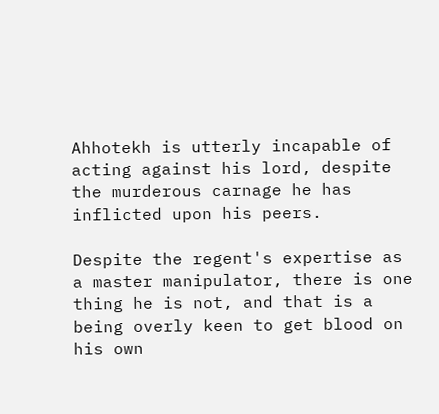Ahhotekh is utterly incapable of acting against his lord, despite the murderous carnage he has inflicted upon his peers.

Despite the regent's expertise as a master manipulator, there is one thing he is not, and that is a being overly keen to get blood on his own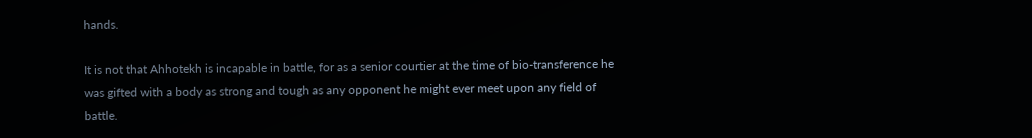hands.

It is not that Ahhotekh is incapable in battle, for as a senior courtier at the time of bio-transference he was gifted with a body as strong and tough as any opponent he might ever meet upon any field of battle.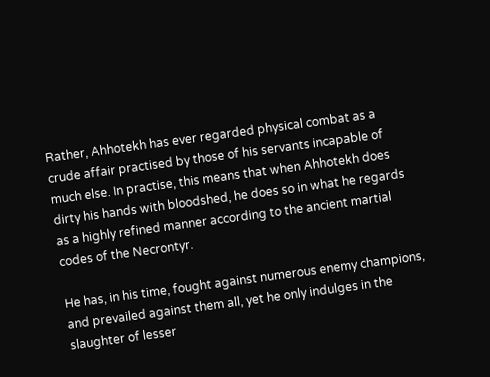Rather, Ahhotekh has ever regarded physical combat as a crude affair practised by those of his servants incapable of much else. In practise, this means that when Ahhotekh does dirty his hands with bloodshed, he does so in what he regards as a highly refined manner according to the ancient martial codes of the Necrontyr.

He has, in his time, fought against numerous enemy champions, and prevailed against them all, yet he only indulges in the slaughter of lesser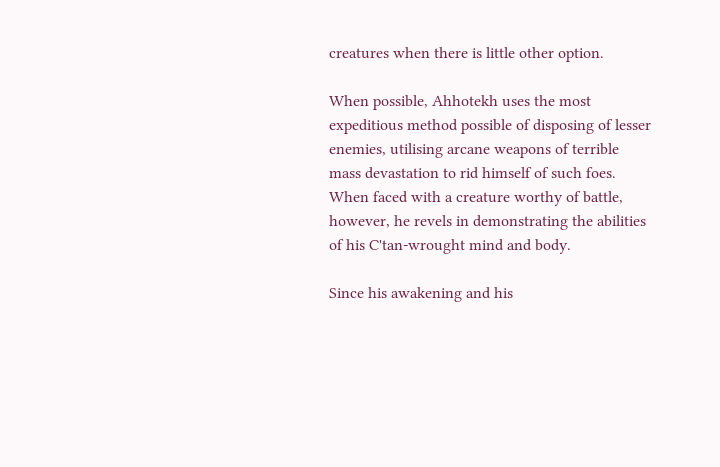creatures when there is little other option.

When possible, Ahhotekh uses the most expeditious method possible of disposing of lesser enemies, utilising arcane weapons of terrible mass devastation to rid himself of such foes. When faced with a creature worthy of battle, however, he revels in demonstrating the abilities of his C'tan-wrought mind and body.

Since his awakening and his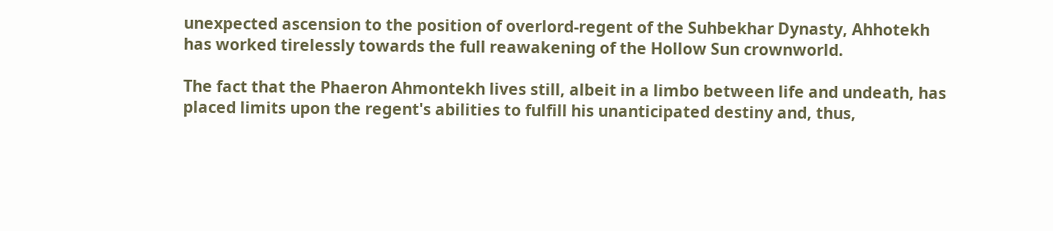unexpected ascension to the position of overlord-regent of the Suhbekhar Dynasty, Ahhotekh has worked tirelessly towards the full reawakening of the Hollow Sun crownworld.

The fact that the Phaeron Ahmontekh lives still, albeit in a limbo between life and undeath, has placed limits upon the regent's abilities to fulfill his unanticipated destiny and, thus,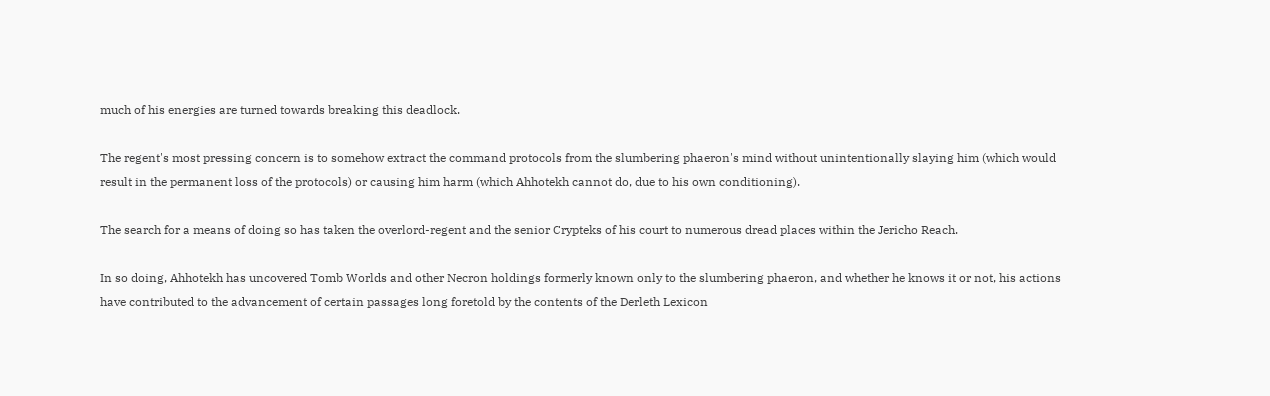much of his energies are turned towards breaking this deadlock.

The regent's most pressing concern is to somehow extract the command protocols from the slumbering phaeron's mind without unintentionally slaying him (which would result in the permanent loss of the protocols) or causing him harm (which Ahhotekh cannot do, due to his own conditioning).

The search for a means of doing so has taken the overlord-regent and the senior Crypteks of his court to numerous dread places within the Jericho Reach.

In so doing, Ahhotekh has uncovered Tomb Worlds and other Necron holdings formerly known only to the slumbering phaeron, and whether he knows it or not, his actions have contributed to the advancement of certain passages long foretold by the contents of the Derleth Lexicon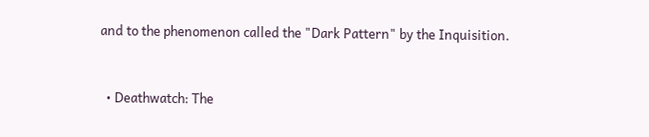and to the phenomenon called the "Dark Pattern" by the Inquisition.


  • Deathwatch: The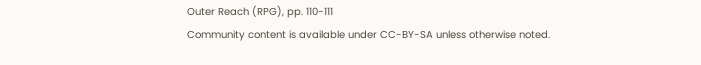Outer Reach (RPG), pp. 110-111
Community content is available under CC-BY-SA unless otherwise noted.